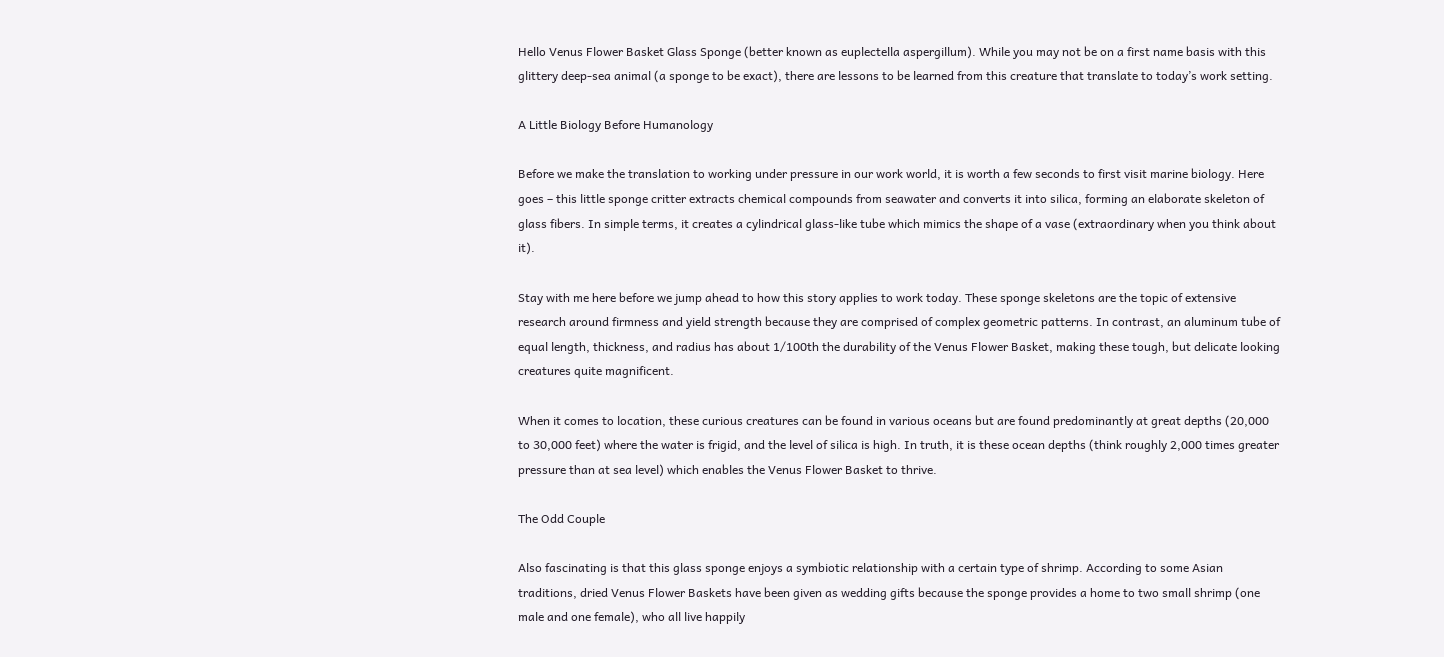Hello Venus Flower Basket Glass Sponge (better known as euplectella aspergillum). While you may not be on a first name basis with this glittery deep-sea animal (a sponge to be exact), there are lessons to be learned from this creature that translate to today’s work setting.

A Little Biology Before Humanology

Before we make the translation to working under pressure in our work world, it is worth a few seconds to first visit marine biology. Here goes – this little sponge critter extracts chemical compounds from seawater and converts it into silica, forming an elaborate skeleton of glass fibers. In simple terms, it creates a cylindrical glass-like tube which mimics the shape of a vase (extraordinary when you think about it).

Stay with me here before we jump ahead to how this story applies to work today. These sponge skeletons are the topic of extensive research around firmness and yield strength because they are comprised of complex geometric patterns. In contrast, an aluminum tube of equal length, thickness, and radius has about 1/100th the durability of the Venus Flower Basket, making these tough, but delicate looking creatures quite magnificent.

When it comes to location, these curious creatures can be found in various oceans but are found predominantly at great depths (20,000 to 30,000 feet) where the water is frigid, and the level of silica is high. In truth, it is these ocean depths (think roughly 2,000 times greater pressure than at sea level) which enables the Venus Flower Basket to thrive.

The Odd Couple

Also fascinating is that this glass sponge enjoys a symbiotic relationship with a certain type of shrimp. According to some Asian traditions, dried Venus Flower Baskets have been given as wedding gifts because the sponge provides a home to two small shrimp (one male and one female), who all live happily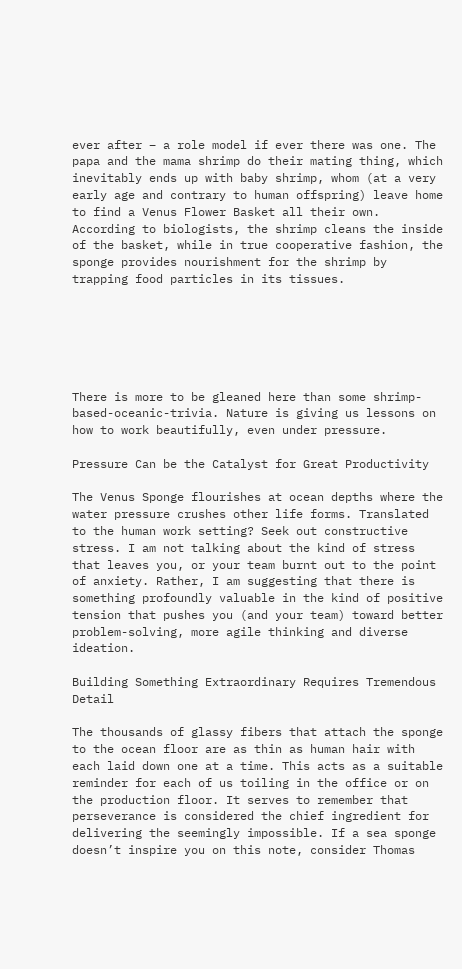ever after – a role model if ever there was one. The papa and the mama shrimp do their mating thing, which inevitably ends up with baby shrimp, whom (at a very early age and contrary to human offspring) leave home to find a Venus Flower Basket all their own. According to biologists, the shrimp cleans the inside of the basket, while in true cooperative fashion, the sponge provides nourishment for the shrimp by trapping food particles in its tissues.






There is more to be gleaned here than some shrimp-based-oceanic-trivia. Nature is giving us lessons on how to work beautifully, even under pressure.

Pressure Can be the Catalyst for Great Productivity

The Venus Sponge flourishes at ocean depths where the water pressure crushes other life forms. Translated to the human work setting? Seek out constructive stress. I am not talking about the kind of stress that leaves you, or your team burnt out to the point of anxiety. Rather, I am suggesting that there is something profoundly valuable in the kind of positive tension that pushes you (and your team) toward better problem-solving, more agile thinking and diverse ideation.

Building Something Extraordinary Requires Tremendous Detail

The thousands of glassy fibers that attach the sponge to the ocean floor are as thin as human hair with each laid down one at a time. This acts as a suitable reminder for each of us toiling in the office or on the production floor. It serves to remember that perseverance is considered the chief ingredient for delivering the seemingly impossible. If a sea sponge doesn’t inspire you on this note, consider Thomas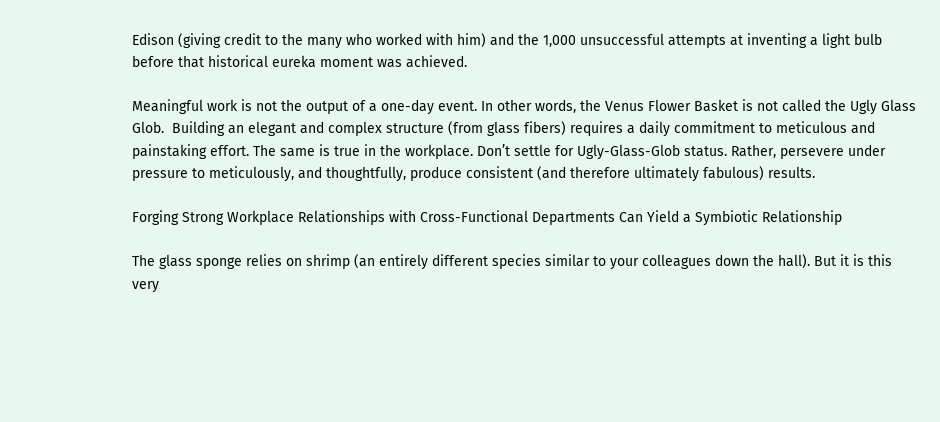Edison (giving credit to the many who worked with him) and the 1,000 unsuccessful attempts at inventing a light bulb before that historical eureka moment was achieved.

Meaningful work is not the output of a one-day event. In other words, the Venus Flower Basket is not called the Ugly Glass Glob.  Building an elegant and complex structure (from glass fibers) requires a daily commitment to meticulous and painstaking effort. The same is true in the workplace. Don’t settle for Ugly-Glass-Glob status. Rather, persevere under pressure to meticulously, and thoughtfully, produce consistent (and therefore ultimately fabulous) results.

Forging Strong Workplace Relationships with Cross-Functional Departments Can Yield a Symbiotic Relationship

The glass sponge relies on shrimp (an entirely different species similar to your colleagues down the hall). But it is this very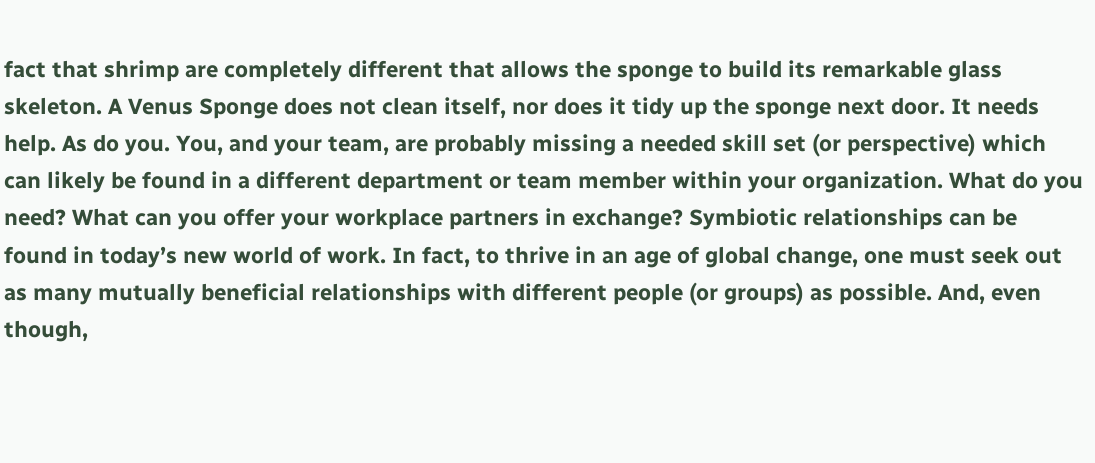fact that shrimp are completely different that allows the sponge to build its remarkable glass skeleton. A Venus Sponge does not clean itself, nor does it tidy up the sponge next door. It needs help. As do you. You, and your team, are probably missing a needed skill set (or perspective) which can likely be found in a different department or team member within your organization. What do you need? What can you offer your workplace partners in exchange? Symbiotic relationships can be found in today’s new world of work. In fact, to thrive in an age of global change, one must seek out as many mutually beneficial relationships with different people (or groups) as possible. And, even though,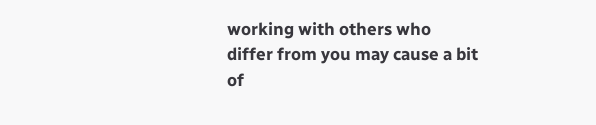working with others who differ from you may cause a bit of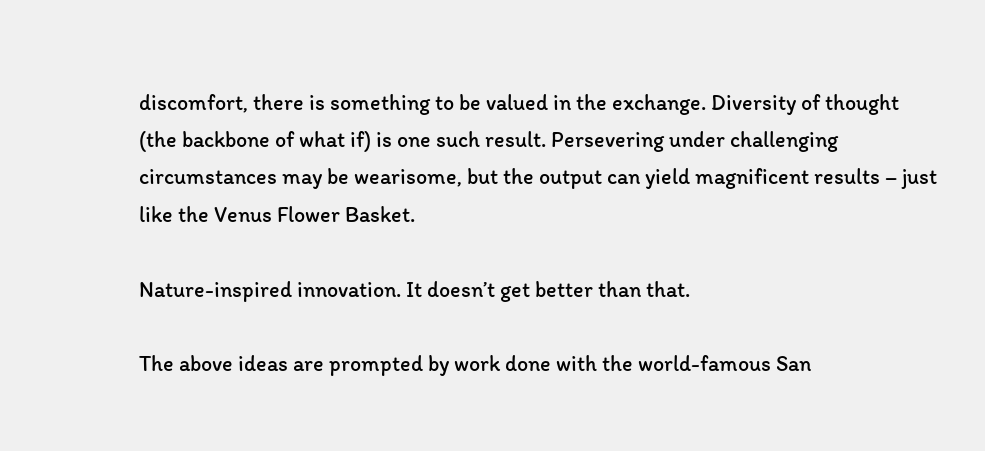discomfort, there is something to be valued in the exchange. Diversity of thought (the backbone of what if) is one such result. Persevering under challenging circumstances may be wearisome, but the output can yield magnificent results – just like the Venus Flower Basket.

Nature-inspired innovation. It doesn’t get better than that.

The above ideas are prompted by work done with the world-famous San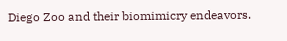Diego Zoo and their biomimicry endeavors.